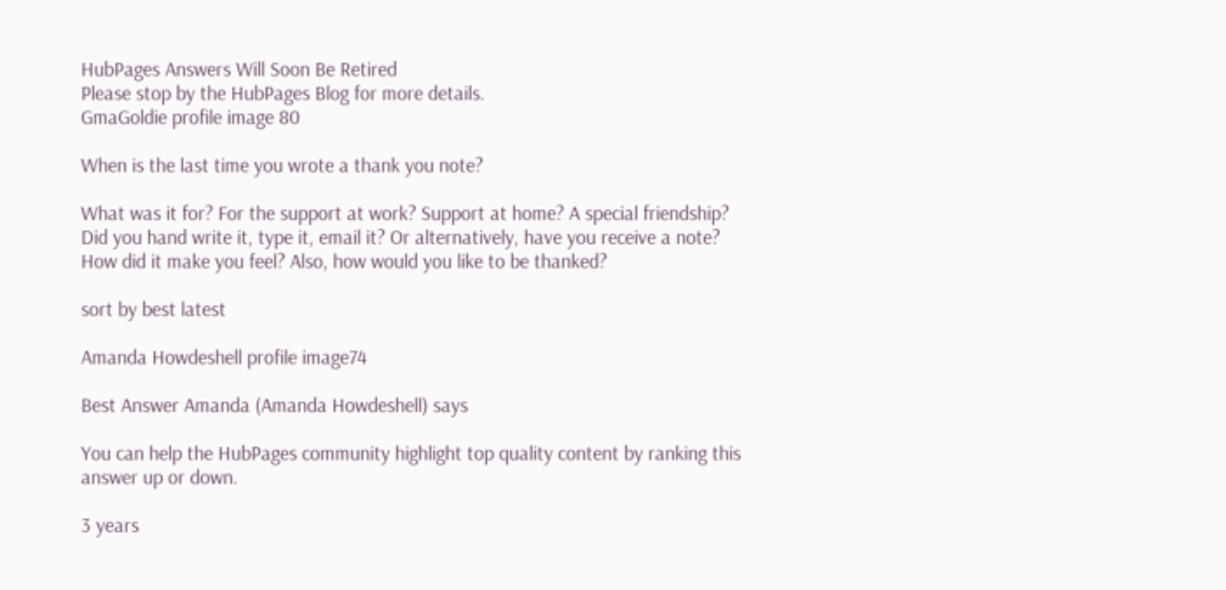HubPages Answers Will Soon Be Retired
Please stop by the HubPages Blog for more details.
GmaGoldie profile image 80

When is the last time you wrote a thank you note?

What was it for? For the support at work? Support at home? A special friendship? Did you hand write it, type it, email it? Or alternatively, have you receive a note? How did it make you feel? Also, how would you like to be thanked?

sort by best latest

Amanda Howdeshell profile image74

Best Answer Amanda (Amanda Howdeshell) says

You can help the HubPages community highlight top quality content by ranking this answer up or down.

3 years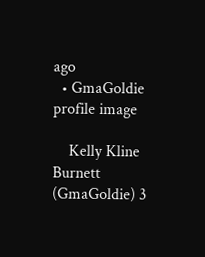ago
  • GmaGoldie profile image

    Kelly Kline Burnett (GmaGoldie) 3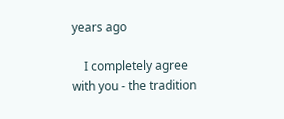years ago

    I completely agree with you - the tradition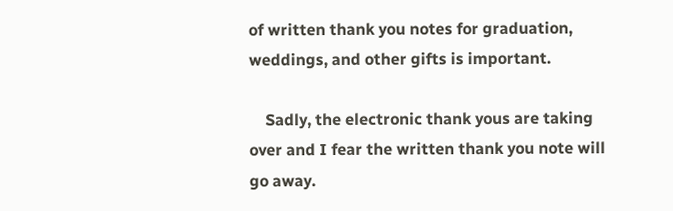of written thank you notes for graduation, weddings, and other gifts is important.

    Sadly, the electronic thank yous are taking over and I fear the written thank you note will go away.